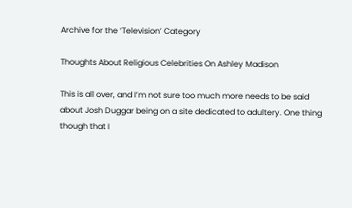Archive for the ‘Television’ Category

Thoughts About Religious Celebrities On Ashley Madison

This is all over, and I’m not sure too much more needs to be said about Josh Duggar being on a site dedicated to adultery. One thing though that I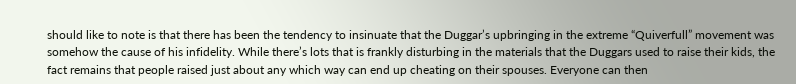should like to note is that there has been the tendency to insinuate that the Duggar’s upbringing in the extreme “Quiverfull” movement was somehow the cause of his infidelity. While there’s lots that is frankly disturbing in the materials that the Duggars used to raise their kids, the fact remains that people raised just about any which way can end up cheating on their spouses. Everyone can then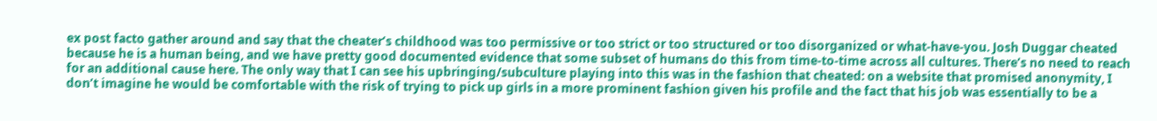ex post facto gather around and say that the cheater’s childhood was too permissive or too strict or too structured or too disorganized or what-have-you. Josh Duggar cheated because he is a human being, and we have pretty good documented evidence that some subset of humans do this from time-to-time across all cultures. There’s no need to reach for an additional cause here. The only way that I can see his upbringing/subculture playing into this was in the fashion that cheated: on a website that promised anonymity, I don’t imagine he would be comfortable with the risk of trying to pick up girls in a more prominent fashion given his profile and the fact that his job was essentially to be a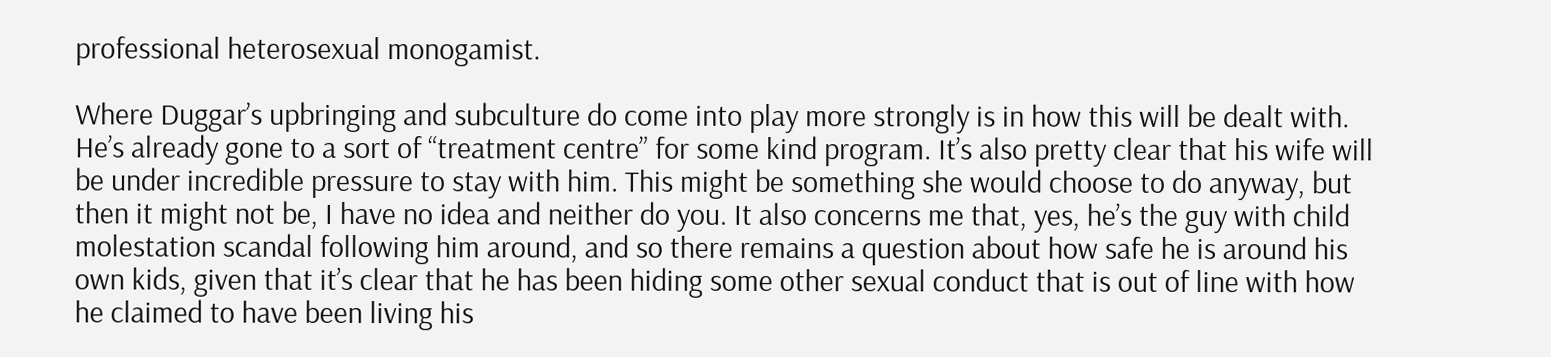professional heterosexual monogamist.

Where Duggar’s upbringing and subculture do come into play more strongly is in how this will be dealt with. He’s already gone to a sort of “treatment centre” for some kind program. It’s also pretty clear that his wife will be under incredible pressure to stay with him. This might be something she would choose to do anyway, but then it might not be, I have no idea and neither do you. It also concerns me that, yes, he’s the guy with child molestation scandal following him around, and so there remains a question about how safe he is around his own kids, given that it’s clear that he has been hiding some other sexual conduct that is out of line with how he claimed to have been living his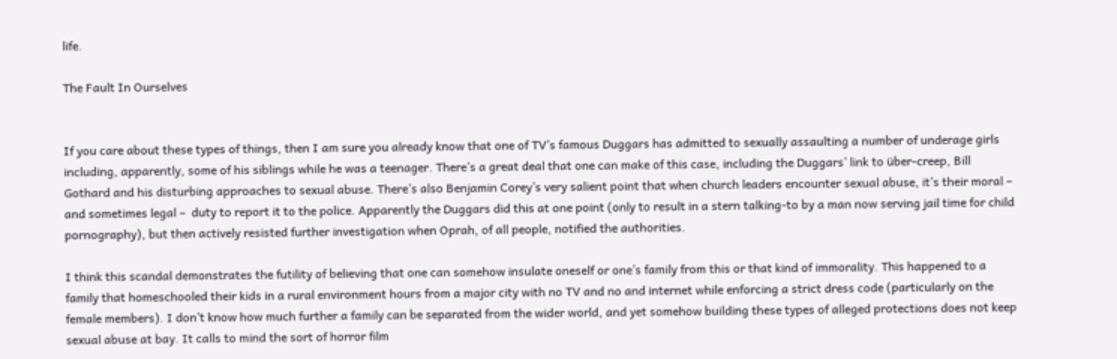life.

The Fault In Ourselves


If you care about these types of things, then I am sure you already know that one of TV’s famous Duggars has admitted to sexually assaulting a number of underage girls including, apparently, some of his siblings while he was a teenager. There’s a great deal that one can make of this case, including the Duggars’ link to über-creep, Bill Gothard and his disturbing approaches to sexual abuse. There’s also Benjamin Corey’s very salient point that when church leaders encounter sexual abuse, it’s their moral – and sometimes legal –  duty to report it to the police. Apparently the Duggars did this at one point (only to result in a stern talking-to by a man now serving jail time for child pornography), but then actively resisted further investigation when Oprah, of all people, notified the authorities.

I think this scandal demonstrates the futility of believing that one can somehow insulate oneself or one’s family from this or that kind of immorality. This happened to a family that homeschooled their kids in a rural environment hours from a major city with no TV and no and internet while enforcing a strict dress code (particularly on the female members). I don’t know how much further a family can be separated from the wider world, and yet somehow building these types of alleged protections does not keep sexual abuse at bay. It calls to mind the sort of horror film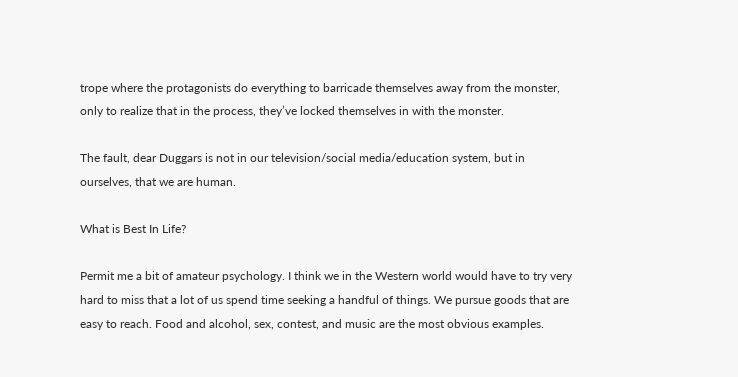trope where the protagonists do everything to barricade themselves away from the monster, only to realize that in the process, they’ve locked themselves in with the monster.

The fault, dear Duggars is not in our television/social media/education system, but in ourselves, that we are human.

What is Best In Life?

Permit me a bit of amateur psychology. I think we in the Western world would have to try very hard to miss that a lot of us spend time seeking a handful of things. We pursue goods that are easy to reach. Food and alcohol, sex, contest, and music are the most obvious examples.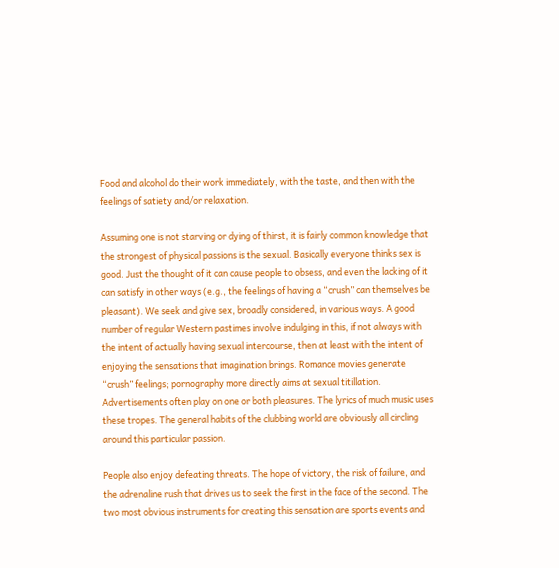Food and alcohol do their work immediately, with the taste, and then with the feelings of satiety and/or relaxation.

Assuming one is not starving or dying of thirst, it is fairly common knowledge that the strongest of physical passions is the sexual. Basically everyone thinks sex is good. Just the thought of it can cause people to obsess, and even the lacking of it can satisfy in other ways (e.g., the feelings of having a “crush” can themselves be pleasant). We seek and give sex, broadly considered, in various ways. A good number of regular Western pastimes involve indulging in this, if not always with the intent of actually having sexual intercourse, then at least with the intent of enjoying the sensations that imagination brings. Romance movies generate “crush” feelings; pornography more directly aims at sexual titillation. Advertisements often play on one or both pleasures. The lyrics of much music uses these tropes. The general habits of the clubbing world are obviously all circling around this particular passion.

People also enjoy defeating threats. The hope of victory, the risk of failure, and the adrenaline rush that drives us to seek the first in the face of the second. The two most obvious instruments for creating this sensation are sports events and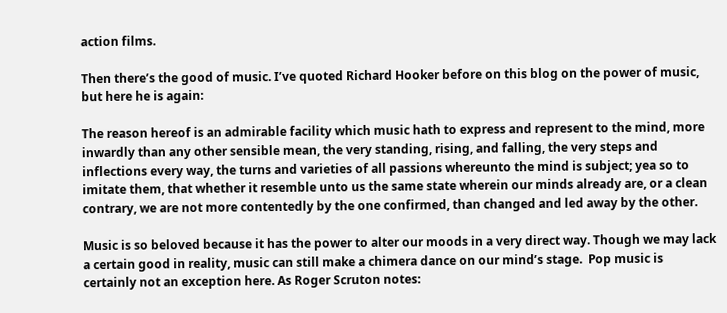action films.

Then there’s the good of music. I’ve quoted Richard Hooker before on this blog on the power of music, but here he is again:

The reason hereof is an admirable facility which music hath to express and represent to the mind, more inwardly than any other sensible mean, the very standing, rising, and falling, the very steps and inflections every way, the turns and varieties of all passions whereunto the mind is subject; yea so to imitate them, that whether it resemble unto us the same state wherein our minds already are, or a clean contrary, we are not more contentedly by the one confirmed, than changed and led away by the other.

Music is so beloved because it has the power to alter our moods in a very direct way. Though we may lack a certain good in reality, music can still make a chimera dance on our mind’s stage.  Pop music is certainly not an exception here. As Roger Scruton notes: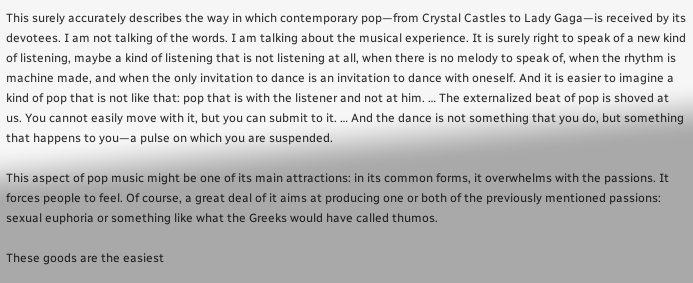This surely accurately describes the way in which contemporary pop—from Crystal Castles to Lady Gaga—is received by its devotees. I am not talking of the words. I am talking about the musical experience. It is surely right to speak of a new kind of listening, maybe a kind of listening that is not listening at all, when there is no melody to speak of, when the rhythm is machine made, and when the only invitation to dance is an invitation to dance with oneself. And it is easier to imagine a kind of pop that is not like that: pop that is with the listener and not at him. … The externalized beat of pop is shoved at us. You cannot easily move with it, but you can submit to it. … And the dance is not something that you do, but something that happens to you—a pulse on which you are suspended.

This aspect of pop music might be one of its main attractions: in its common forms, it overwhelms with the passions. It forces people to feel. Of course, a great deal of it aims at producing one or both of the previously mentioned passions: sexual euphoria or something like what the Greeks would have called thumos.

These goods are the easiest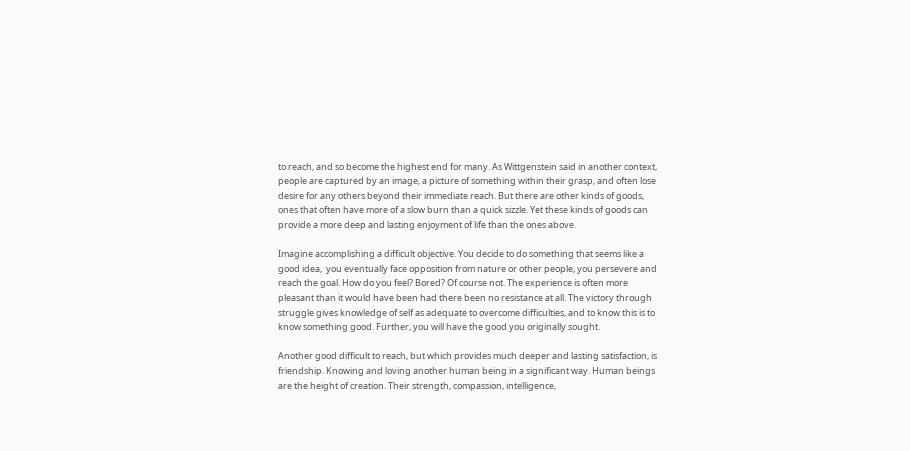to reach, and so become the highest end for many. As Wittgenstein said in another context, people are captured by an image, a picture of something within their grasp, and often lose desire for any others beyond their immediate reach. But there are other kinds of goods, ones that often have more of a slow burn than a quick sizzle. Yet these kinds of goods can provide a more deep and lasting enjoyment of life than the ones above.

Imagine accomplishing a difficult objective. You decide to do something that seems like a good idea,  you eventually face opposition from nature or other people, you persevere and reach the goal. How do you feel? Bored? Of course not. The experience is often more pleasant than it would have been had there been no resistance at all. The victory through struggle gives knowledge of self as adequate to overcome difficulties, and to know this is to know something good. Further, you will have the good you originally sought.

Another good difficult to reach, but which provides much deeper and lasting satisfaction, is friendship. Knowing and loving another human being in a significant way. Human beings are the height of creation. Their strength, compassion, intelligence,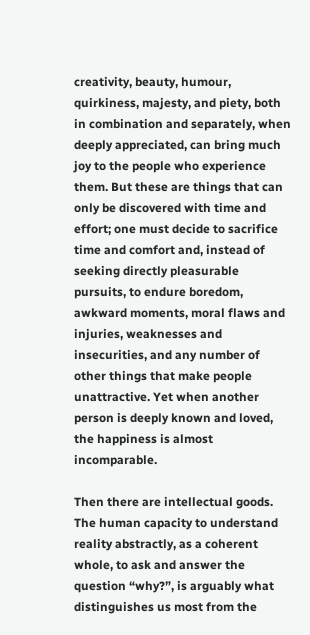creativity, beauty, humour, quirkiness, majesty, and piety, both in combination and separately, when deeply appreciated, can bring much joy to the people who experience them. But these are things that can only be discovered with time and effort; one must decide to sacrifice time and comfort and, instead of seeking directly pleasurable pursuits, to endure boredom, awkward moments, moral flaws and injuries, weaknesses and insecurities, and any number of other things that make people unattractive. Yet when another person is deeply known and loved, the happiness is almost incomparable.

Then there are intellectual goods. The human capacity to understand reality abstractly, as a coherent whole, to ask and answer the question “why?”, is arguably what distinguishes us most from the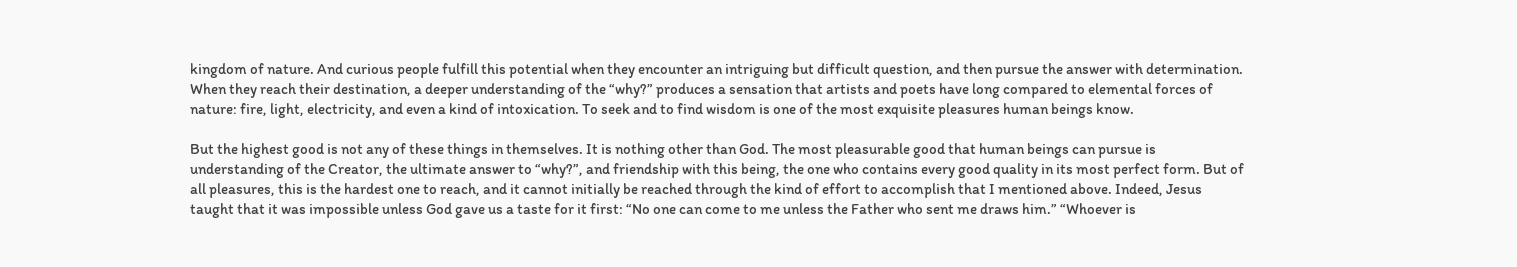kingdom of nature. And curious people fulfill this potential when they encounter an intriguing but difficult question, and then pursue the answer with determination. When they reach their destination, a deeper understanding of the “why?” produces a sensation that artists and poets have long compared to elemental forces of nature: fire, light, electricity, and even a kind of intoxication. To seek and to find wisdom is one of the most exquisite pleasures human beings know.

But the highest good is not any of these things in themselves. It is nothing other than God. The most pleasurable good that human beings can pursue is understanding of the Creator, the ultimate answer to “why?”, and friendship with this being, the one who contains every good quality in its most perfect form. But of all pleasures, this is the hardest one to reach, and it cannot initially be reached through the kind of effort to accomplish that I mentioned above. Indeed, Jesus taught that it was impossible unless God gave us a taste for it first: “No one can come to me unless the Father who sent me draws him.” “Whoever is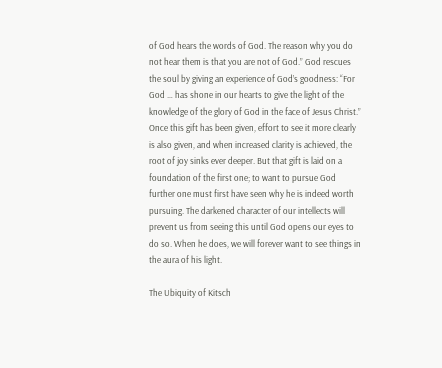of God hears the words of God. The reason why you do not hear them is that you are not of God.” God rescues the soul by giving an experience of God’s goodness: “For God … has shone in our hearts to give the light of the knowledge of the glory of God in the face of Jesus Christ.” Once this gift has been given, effort to see it more clearly is also given, and when increased clarity is achieved, the root of joy sinks ever deeper. But that gift is laid on a foundation of the first one; to want to pursue God further one must first have seen why he is indeed worth pursuing. The darkened character of our intellects will prevent us from seeing this until God opens our eyes to do so. When he does, we will forever want to see things in the aura of his light.

The Ubiquity of Kitsch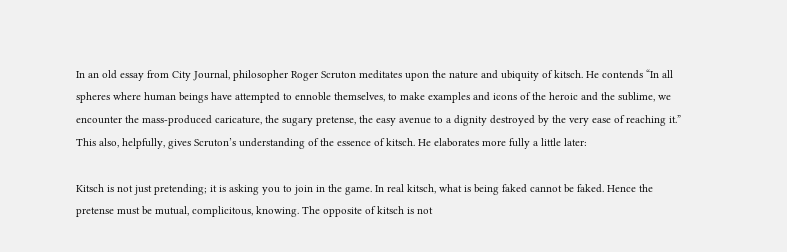In an old essay from City Journal, philosopher Roger Scruton meditates upon the nature and ubiquity of kitsch. He contends “In all spheres where human beings have attempted to ennoble themselves, to make examples and icons of the heroic and the sublime, we encounter the mass-produced caricature, the sugary pretense, the easy avenue to a dignity destroyed by the very ease of reaching it.” This also, helpfully, gives Scruton’s understanding of the essence of kitsch. He elaborates more fully a little later:

Kitsch is not just pretending; it is asking you to join in the game. In real kitsch, what is being faked cannot be faked. Hence the pretense must be mutual, complicitous, knowing. The opposite of kitsch is not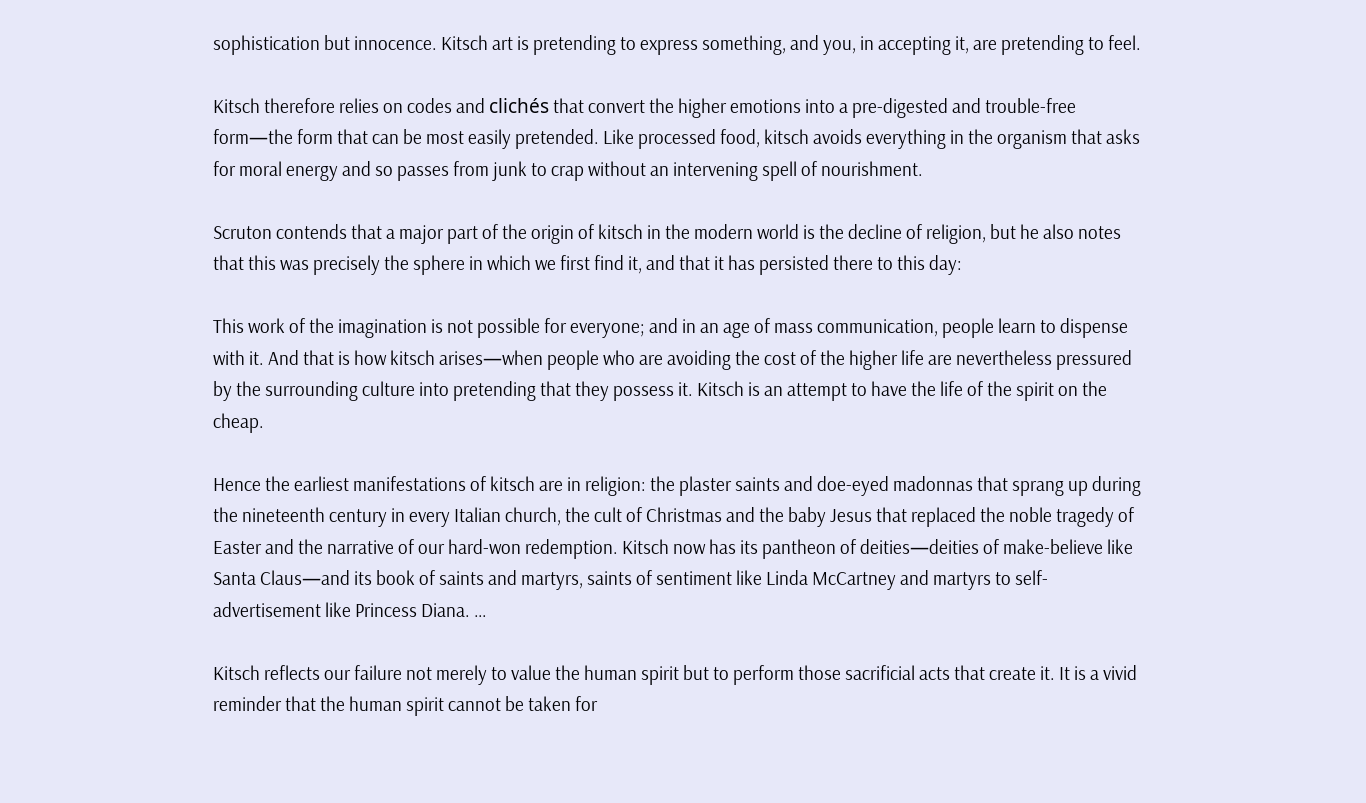sophistication but innocence. Kitsch art is pretending to express something, and you, in accepting it, are pretending to feel.

Kitsch therefore relies on codes and clichés that convert the higher emotions into a pre-digested and trouble-free form—the form that can be most easily pretended. Like processed food, kitsch avoids everything in the organism that asks for moral energy and so passes from junk to crap without an intervening spell of nourishment.

Scruton contends that a major part of the origin of kitsch in the modern world is the decline of religion, but he also notes that this was precisely the sphere in which we first find it, and that it has persisted there to this day:

This work of the imagination is not possible for everyone; and in an age of mass communication, people learn to dispense with it. And that is how kitsch arises—when people who are avoiding the cost of the higher life are nevertheless pressured by the surrounding culture into pretending that they possess it. Kitsch is an attempt to have the life of the spirit on the cheap.

Hence the earliest manifestations of kitsch are in religion: the plaster saints and doe-eyed madonnas that sprang up during the nineteenth century in every Italian church, the cult of Christmas and the baby Jesus that replaced the noble tragedy of Easter and the narrative of our hard-won redemption. Kitsch now has its pantheon of deities—deities of make-believe like Santa Claus—and its book of saints and martyrs, saints of sentiment like Linda McCartney and martyrs to self-advertisement like Princess Diana. …

Kitsch reflects our failure not merely to value the human spirit but to perform those sacrificial acts that create it. It is a vivid reminder that the human spirit cannot be taken for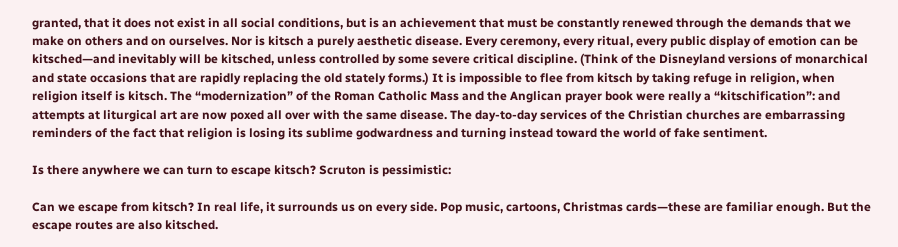granted, that it does not exist in all social conditions, but is an achievement that must be constantly renewed through the demands that we make on others and on ourselves. Nor is kitsch a purely aesthetic disease. Every ceremony, every ritual, every public display of emotion can be kitsched—and inevitably will be kitsched, unless controlled by some severe critical discipline. (Think of the Disneyland versions of monarchical and state occasions that are rapidly replacing the old stately forms.) It is impossible to flee from kitsch by taking refuge in religion, when religion itself is kitsch. The “modernization” of the Roman Catholic Mass and the Anglican prayer book were really a “kitschification”: and attempts at liturgical art are now poxed all over with the same disease. The day-to-day services of the Christian churches are embarrassing reminders of the fact that religion is losing its sublime godwardness and turning instead toward the world of fake sentiment.

Is there anywhere we can turn to escape kitsch? Scruton is pessimistic:

Can we escape from kitsch? In real life, it surrounds us on every side. Pop music, cartoons, Christmas cards—these are familiar enough. But the escape routes are also kitsched.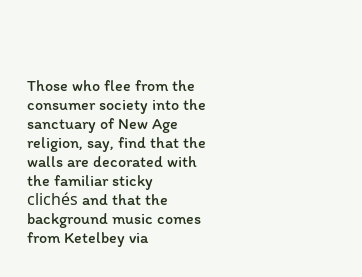Those who flee from the consumer society into the sanctuary of New Age religion, say, find that the walls are decorated with the familiar sticky clichés and that the background music comes from Ketelbey via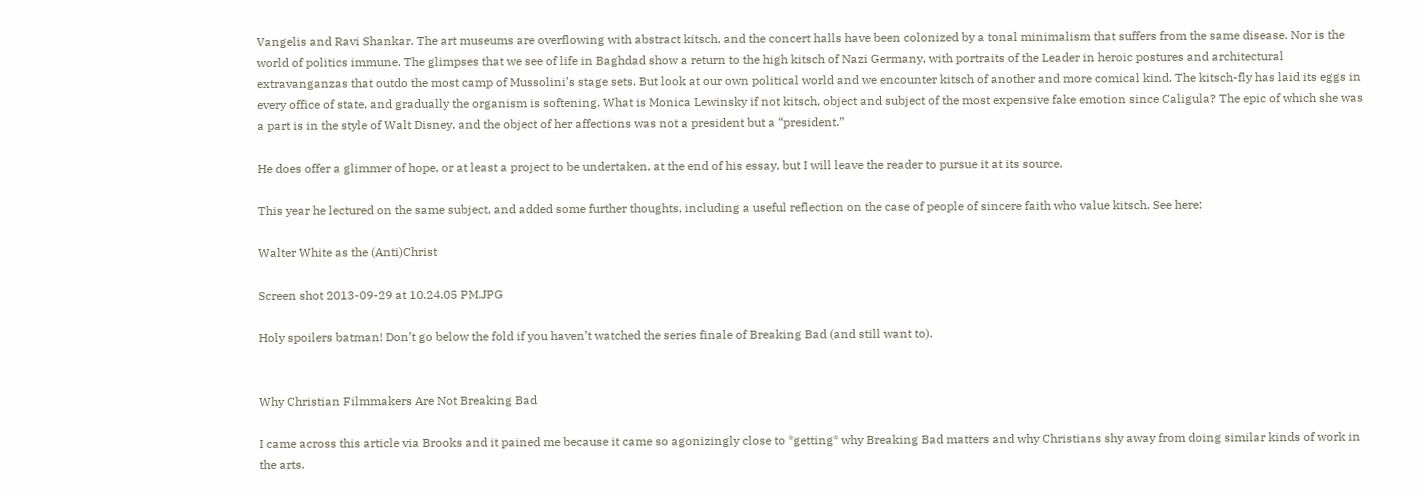Vangelis and Ravi Shankar. The art museums are overflowing with abstract kitsch, and the concert halls have been colonized by a tonal minimalism that suffers from the same disease. Nor is the world of politics immune. The glimpses that we see of life in Baghdad show a return to the high kitsch of Nazi Germany, with portraits of the Leader in heroic postures and architectural extravanganzas that outdo the most camp of Mussolini’s stage sets. But look at our own political world and we encounter kitsch of another and more comical kind. The kitsch-fly has laid its eggs in every office of state, and gradually the organism is softening. What is Monica Lewinsky if not kitsch, object and subject of the most expensive fake emotion since Caligula? The epic of which she was a part is in the style of Walt Disney, and the object of her affections was not a president but a “president.”

He does offer a glimmer of hope, or at least a project to be undertaken, at the end of his essay, but I will leave the reader to pursue it at its source.

This year he lectured on the same subject, and added some further thoughts, including a useful reflection on the case of people of sincere faith who value kitsch. See here:

Walter White as the (Anti)Christ

Screen shot 2013-09-29 at 10.24.05 PM.JPG

Holy spoilers batman! Don’t go below the fold if you haven’t watched the series finale of Breaking Bad (and still want to).


Why Christian Filmmakers Are Not Breaking Bad

I came across this article via Brooks and it pained me because it came so agonizingly close to *getting* why Breaking Bad matters and why Christians shy away from doing similar kinds of work in the arts.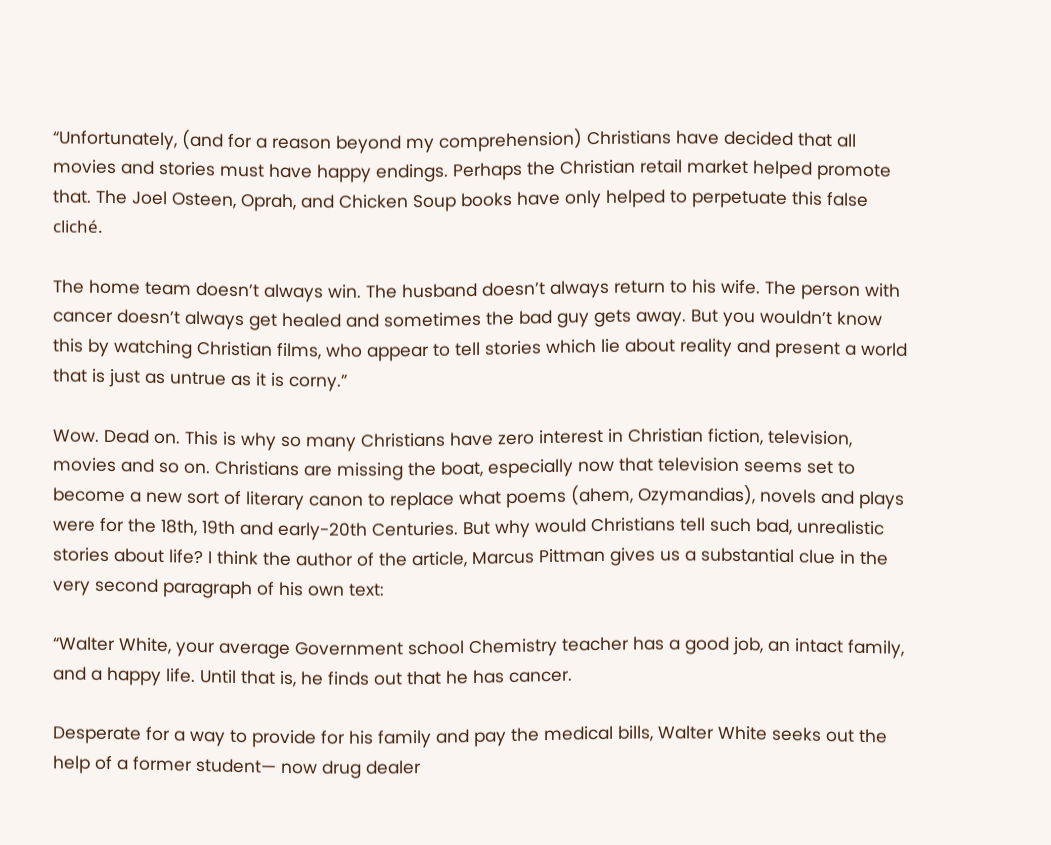“Unfortunately, (and for a reason beyond my comprehension) Christians have decided that all movies and stories must have happy endings. Perhaps the Christian retail market helped promote that. The Joel Osteen, Oprah, and Chicken Soup books have only helped to perpetuate this false cliché.

The home team doesn’t always win. The husband doesn’t always return to his wife. The person with cancer doesn’t always get healed and sometimes the bad guy gets away. But you wouldn’t know this by watching Christian films, who appear to tell stories which lie about reality and present a world that is just as untrue as it is corny.”

Wow. Dead on. This is why so many Christians have zero interest in Christian fiction, television, movies and so on. Christians are missing the boat, especially now that television seems set to become a new sort of literary canon to replace what poems (ahem, Ozymandias), novels and plays were for the 18th, 19th and early-20th Centuries. But why would Christians tell such bad, unrealistic stories about life? I think the author of the article, Marcus Pittman gives us a substantial clue in the very second paragraph of his own text:

“Walter White, your average Government school Chemistry teacher has a good job, an intact family, and a happy life. Until that is, he finds out that he has cancer.

Desperate for a way to provide for his family and pay the medical bills, Walter White seeks out the help of a former student— now drug dealer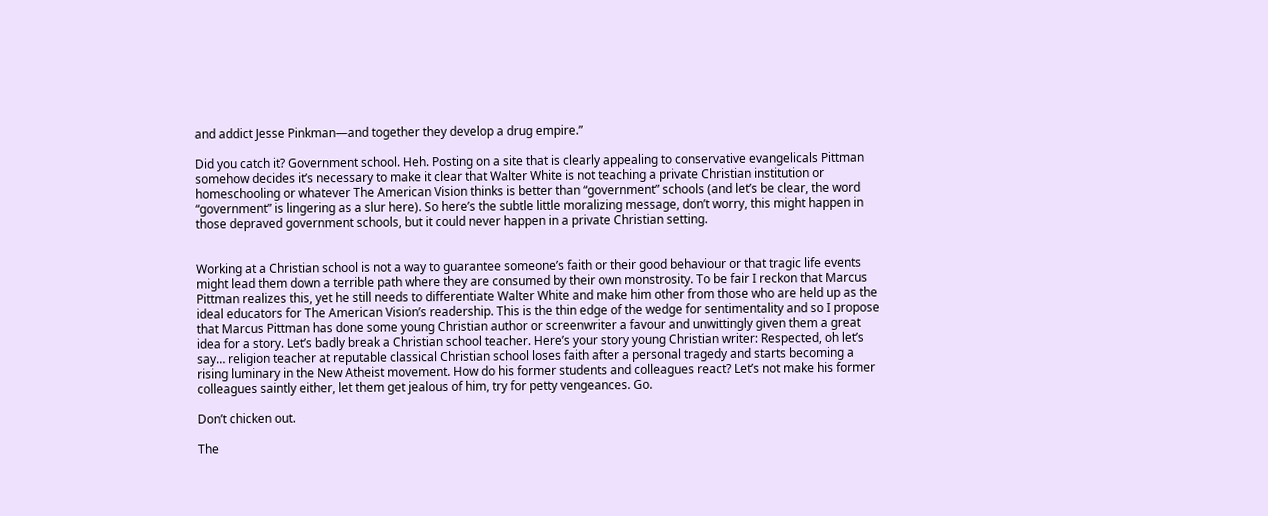and addict Jesse Pinkman—and together they develop a drug empire.”

Did you catch it? Government school. Heh. Posting on a site that is clearly appealing to conservative evangelicals Pittman somehow decides it’s necessary to make it clear that Walter White is not teaching a private Christian institution or homeschooling or whatever The American Vision thinks is better than “government” schools (and let’s be clear, the word “government” is lingering as a slur here). So here’s the subtle little moralizing message, don’t worry, this might happen in those depraved government schools, but it could never happen in a private Christian setting.


Working at a Christian school is not a way to guarantee someone’s faith or their good behaviour or that tragic life events might lead them down a terrible path where they are consumed by their own monstrosity. To be fair I reckon that Marcus Pittman realizes this, yet he still needs to differentiate Walter White and make him other from those who are held up as the ideal educators for The American Vision’s readership. This is the thin edge of the wedge for sentimentality and so I propose that Marcus Pittman has done some young Christian author or screenwriter a favour and unwittingly given them a great idea for a story. Let’s badly break a Christian school teacher. Here’s your story young Christian writer: Respected, oh let’s say… religion teacher at reputable classical Christian school loses faith after a personal tragedy and starts becoming a rising luminary in the New Atheist movement. How do his former students and colleagues react? Let’s not make his former colleagues saintly either, let them get jealous of him, try for petty vengeances. Go.

Don’t chicken out.

The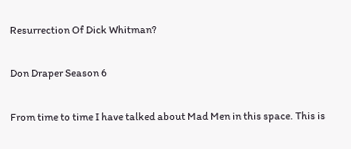Resurrection Of Dick Whitman?

Don Draper Season 6

From time to time I have talked about Mad Men in this space. This is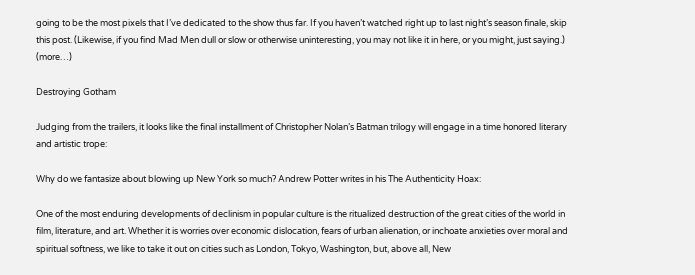going to be the most pixels that I’ve dedicated to the show thus far. If you haven’t watched right up to last night’s season finale, skip this post. (Likewise, if you find Mad Men dull or slow or otherwise uninteresting, you may not like it in here, or you might, just saying.) (more…)

Destroying Gotham

Judging from the trailers, it looks like the final installment of Christopher Nolan’s Batman trilogy will engage in a time honored literary and artistic trope:

Why do we fantasize about blowing up New York so much? Andrew Potter writes in his The Authenticity Hoax:

One of the most enduring developments of declinism in popular culture is the ritualized destruction of the great cities of the world in film, literature, and art. Whether it is worries over economic dislocation, fears of urban alienation, or inchoate anxieties over moral and spiritual softness, we like to take it out on cities such as London, Tokyo, Washington, but, above all, New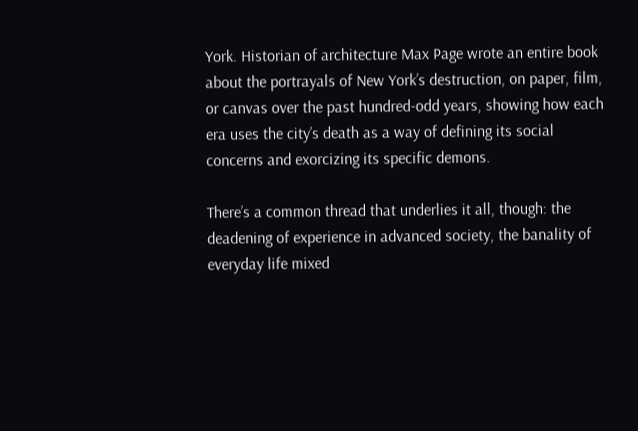York. Historian of architecture Max Page wrote an entire book about the portrayals of New York’s destruction, on paper, film, or canvas over the past hundred-odd years, showing how each era uses the city’s death as a way of defining its social concerns and exorcizing its specific demons.

There’s a common thread that underlies it all, though: the deadening of experience in advanced society, the banality of everyday life mixed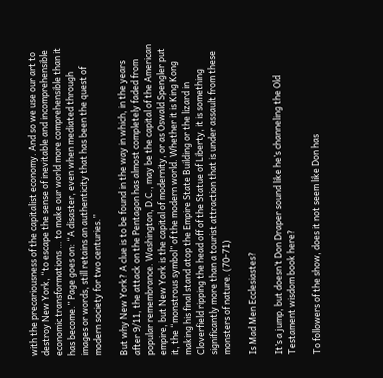with the precariousness of the capitalist economy. And so we use our art to destroy New York, “to escape the sense of inevitable and incomprehensible economic transformations … to make our world more comprehensible than it has become.” Page goes on: “A disaster, even when mediated through images or words, still retains an authenticity that has been the quest of modern society for two centuries.”

But why New York? A clue is to be found in the way in which, in the years after 9/11, the attack on the Pentagon has almost completely faded from popular remembrance. Washington, D.C., may be the capital of the American empire, but New York is the capital of modernity, or as Oswald Spengler put it, the “monstrous symbol” of the modern world. Whether it is King Kong making his final stand atop the Empire State Building or the lizard in Cloverfield ripping the head off of the Statue of Liberty, it is something significantly more than a tourist attraction that is under assault from these monsters of nature. (70-71)

Is Mad Men Ecclesiastes?

It’s a jump, but doesn’t Don Draper sound like he’s channeling the Old Testament wisdom book here?

To followers of the show, does it not seem like Don has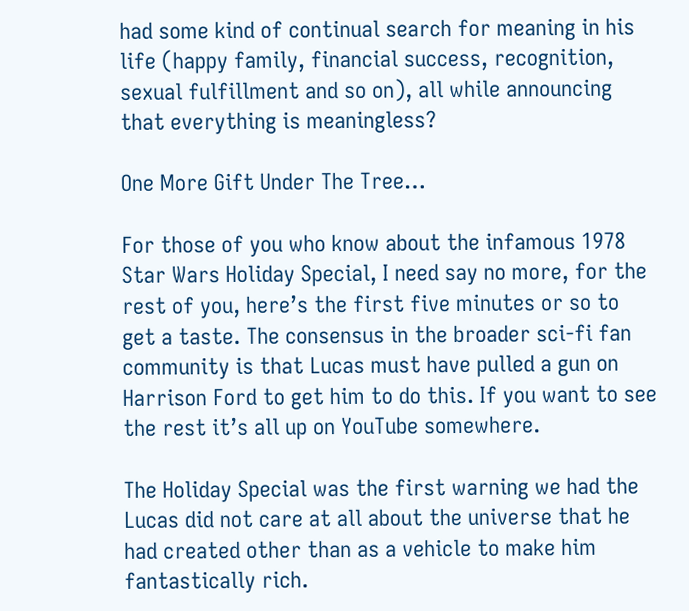had some kind of continual search for meaning in his life (happy family, financial success, recognition, sexual fulfillment and so on), all while announcing that everything is meaningless?

One More Gift Under The Tree…

For those of you who know about the infamous 1978 Star Wars Holiday Special, I need say no more, for the rest of you, here’s the first five minutes or so to get a taste. The consensus in the broader sci-fi fan community is that Lucas must have pulled a gun on Harrison Ford to get him to do this. If you want to see the rest it’s all up on YouTube somewhere.

The Holiday Special was the first warning we had the Lucas did not care at all about the universe that he had created other than as a vehicle to make him fantastically rich.